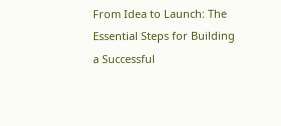From Idea to Launch: The Essential Steps for Building a Successful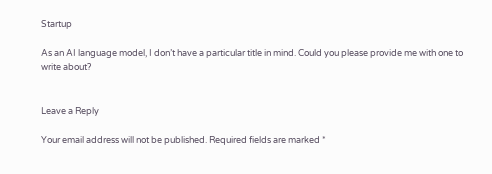Startup

As an AI language model, I don’t have a particular title in mind. Could you please provide me with one to write about?


Leave a Reply

Your email address will not be published. Required fields are marked *